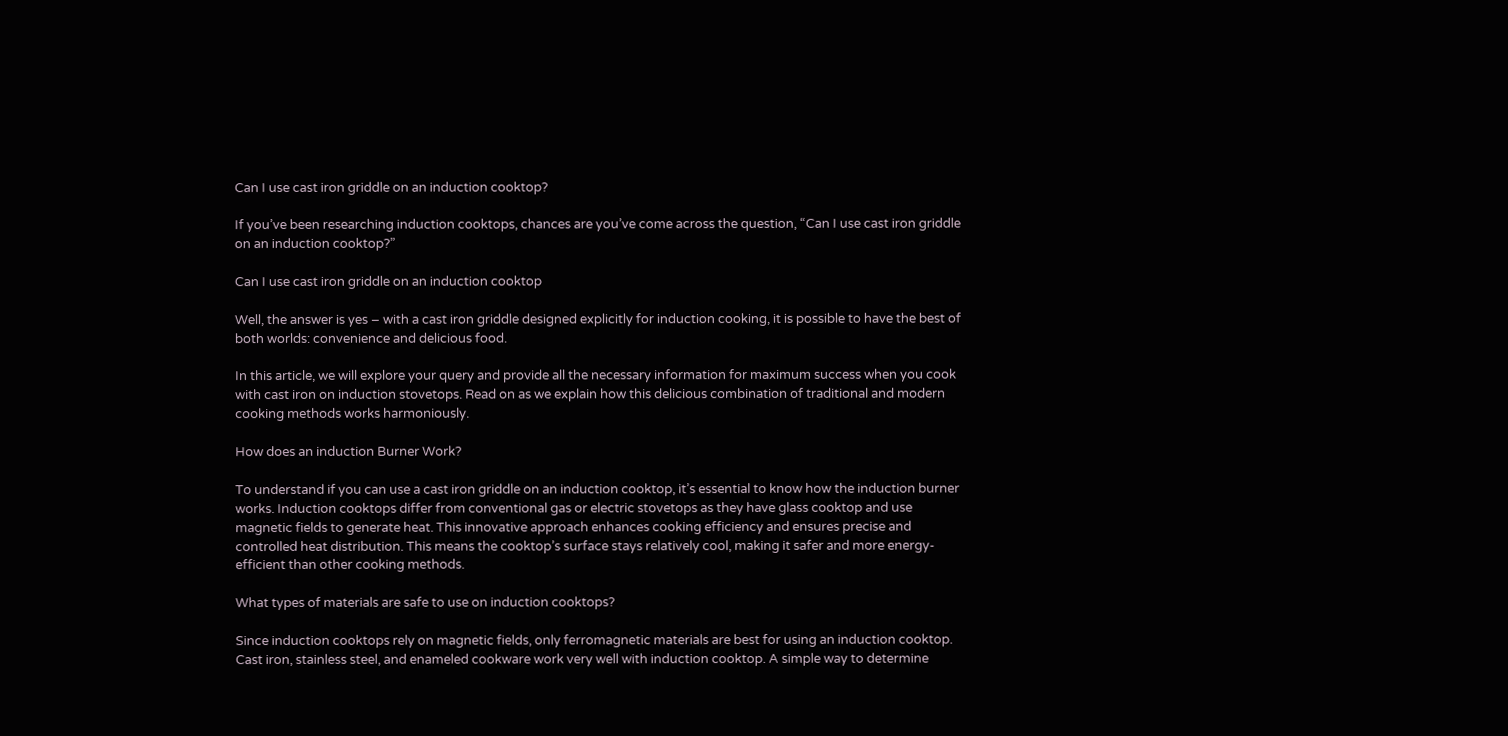Can I use cast iron griddle on an induction cooktop?

If you’ve been researching induction cooktops, chances are you’ve come across the question, “Can I use cast iron griddle on an induction cooktop?”

Can I use cast iron griddle on an induction cooktop

Well, the answer is yes – with a cast iron griddle designed explicitly for induction cooking, it is possible to have the best of both worlds: convenience and delicious food.

In this article, we will explore your query and provide all the necessary information for maximum success when you cook with cast iron on induction stovetops. Read on as we explain how this delicious combination of traditional and modern cooking methods works harmoniously.

How does an induction Burner Work?

To understand if you can use a cast iron griddle on an induction cooktop, it’s essential to know how the induction burner works. Induction cooktops differ from conventional gas or electric stovetops as they have glass cooktop and use magnetic fields to generate heat. This innovative approach enhances cooking efficiency and ensures precise and controlled heat distribution. This means the cooktop’s surface stays relatively cool, making it safer and more energy-efficient than other cooking methods.

What types of materials are safe to use on induction cooktops?

Since induction cooktops rely on magnetic fields, only ferromagnetic materials are best for using an induction cooktop. Cast iron, stainless steel, and enameled cookware work very well with induction cooktop. A simple way to determine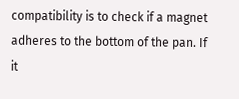compatibility is to check if a magnet adheres to the bottom of the pan. If it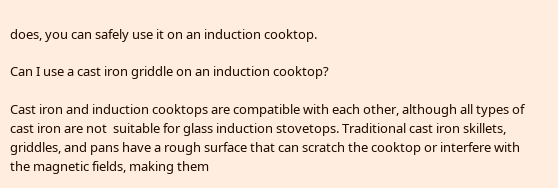does, you can safely use it on an induction cooktop.

Can I use a cast iron griddle on an induction cooktop?

Cast iron and induction cooktops are compatible with each other, although all types of cast iron are not  suitable for glass induction stovetops. Traditional cast iron skillets, griddles, and pans have a rough surface that can scratch the cooktop or interfere with the magnetic fields, making them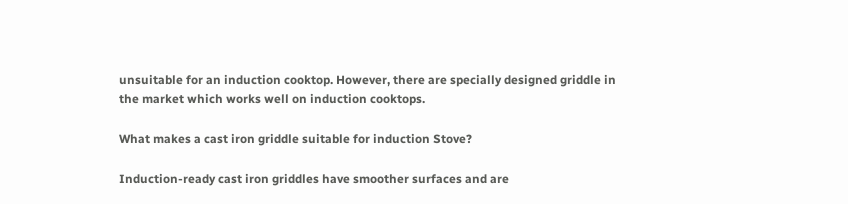unsuitable for an induction cooktop. However, there are specially designed griddle in the market which works well on induction cooktops.

What makes a cast iron griddle suitable for induction Stove?

Induction-ready cast iron griddles have smoother surfaces and are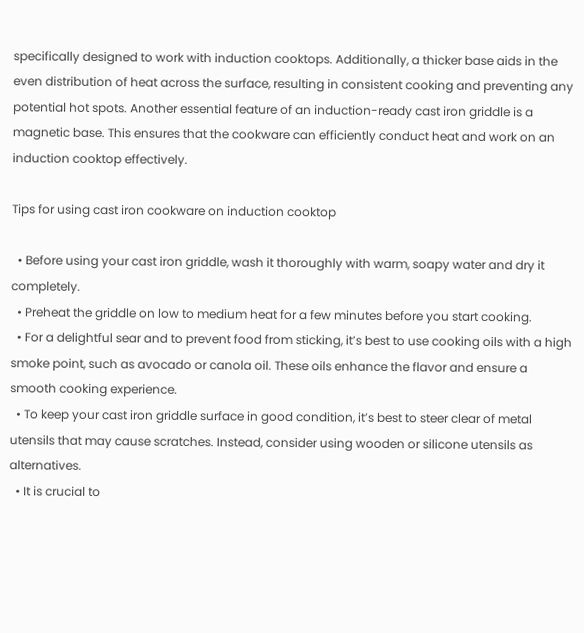specifically designed to work with induction cooktops. Additionally, a thicker base aids in the even distribution of heat across the surface, resulting in consistent cooking and preventing any potential hot spots. Another essential feature of an induction-ready cast iron griddle is a magnetic base. This ensures that the cookware can efficiently conduct heat and work on an induction cooktop effectively.

Tips for using cast iron cookware on induction cooktop

  • Before using your cast iron griddle, wash it thoroughly with warm, soapy water and dry it completely.
  • Preheat the griddle on low to medium heat for a few minutes before you start cooking.
  • For a delightful sear and to prevent food from sticking, it’s best to use cooking oils with a high smoke point, such as avocado or canola oil. These oils enhance the flavor and ensure a smooth cooking experience.
  • To keep your cast iron griddle surface in good condition, it’s best to steer clear of metal utensils that may cause scratches. Instead, consider using wooden or silicone utensils as alternatives.
  • It is crucial to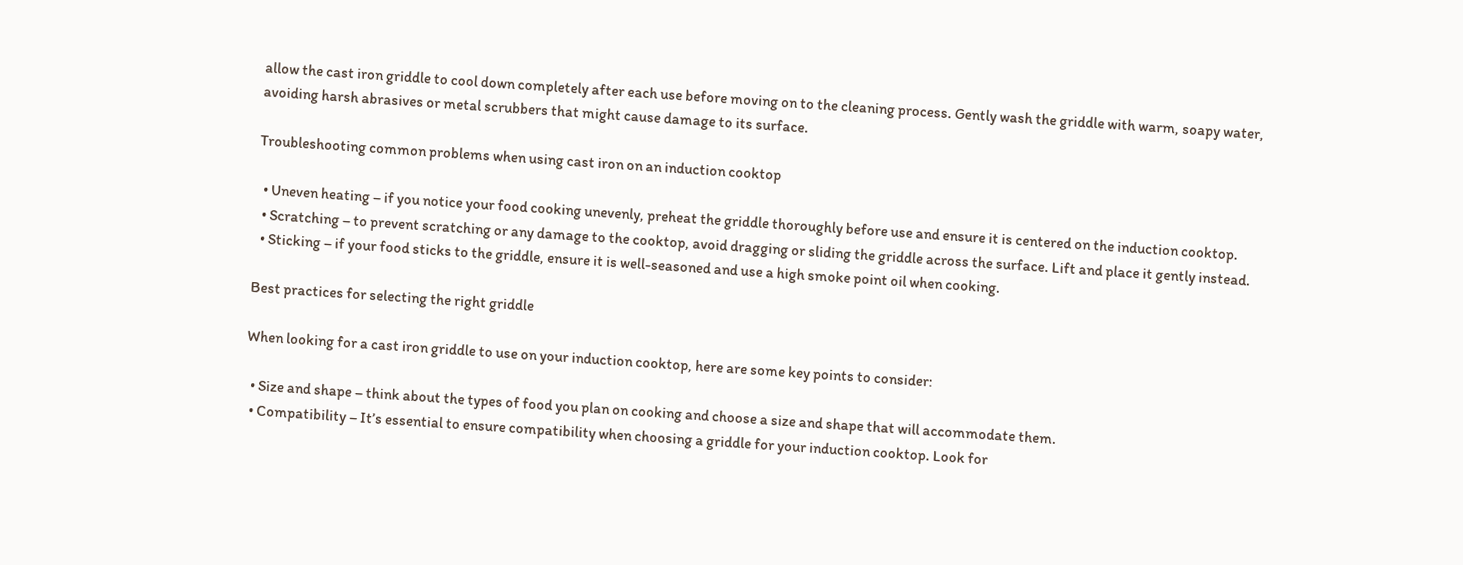allow the cast iron griddle to cool down completely after each use before moving on to the cleaning process. Gently wash the griddle with warm, soapy water, avoiding harsh abrasives or metal scrubbers that might cause damage to its surface.

Troubleshooting common problems when using cast iron on an induction cooktop

  • Uneven heating – if you notice your food cooking unevenly, preheat the griddle thoroughly before use and ensure it is centered on the induction cooktop.
  • Scratching – to prevent scratching or any damage to the cooktop, avoid dragging or sliding the griddle across the surface. Lift and place it gently instead.
  • Sticking – if your food sticks to the griddle, ensure it is well-seasoned and use a high smoke point oil when cooking.

Best practices for selecting the right griddle

When looking for a cast iron griddle to use on your induction cooktop, here are some key points to consider:

  • Size and shape – think about the types of food you plan on cooking and choose a size and shape that will accommodate them.
  • Compatibility – It’s essential to ensure compatibility when choosing a griddle for your induction cooktop. Look for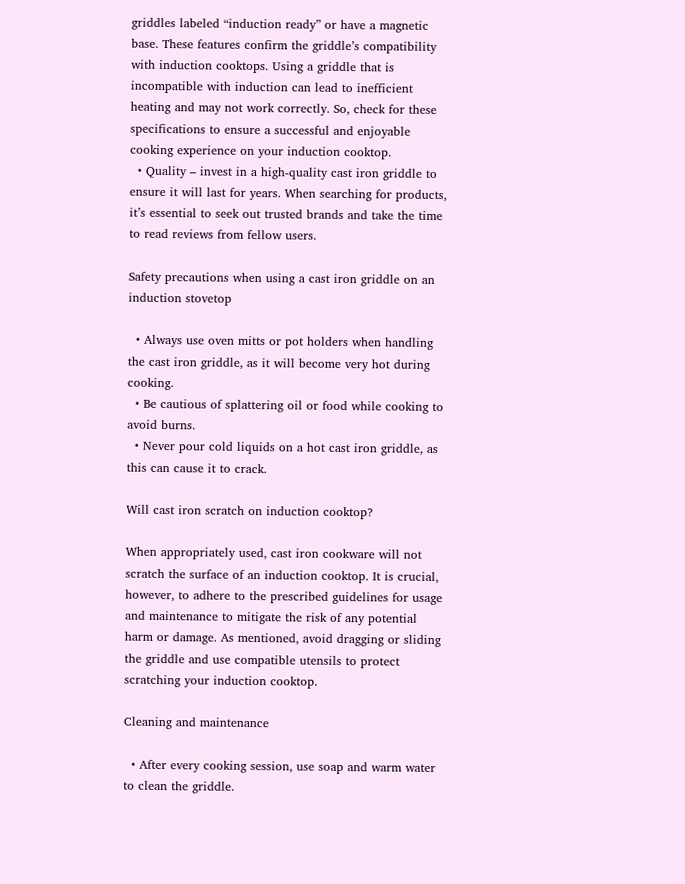griddles labeled “induction ready” or have a magnetic base. These features confirm the griddle’s compatibility with induction cooktops. Using a griddle that is incompatible with induction can lead to inefficient heating and may not work correctly. So, check for these specifications to ensure a successful and enjoyable cooking experience on your induction cooktop.
  • Quality – invest in a high-quality cast iron griddle to ensure it will last for years. When searching for products, it’s essential to seek out trusted brands and take the time to read reviews from fellow users.

Safety precautions when using a cast iron griddle on an induction stovetop

  • Always use oven mitts or pot holders when handling the cast iron griddle, as it will become very hot during cooking.
  • Be cautious of splattering oil or food while cooking to avoid burns.
  • Never pour cold liquids on a hot cast iron griddle, as this can cause it to crack.

Will cast iron scratch on induction cooktop?

When appropriately used, cast iron cookware will not scratch the surface of an induction cooktop. It is crucial, however, to adhere to the prescribed guidelines for usage and maintenance to mitigate the risk of any potential harm or damage. As mentioned, avoid dragging or sliding the griddle and use compatible utensils to protect scratching your induction cooktop.

Cleaning and maintenance

  • After every cooking session, use soap and warm water to clean the griddle.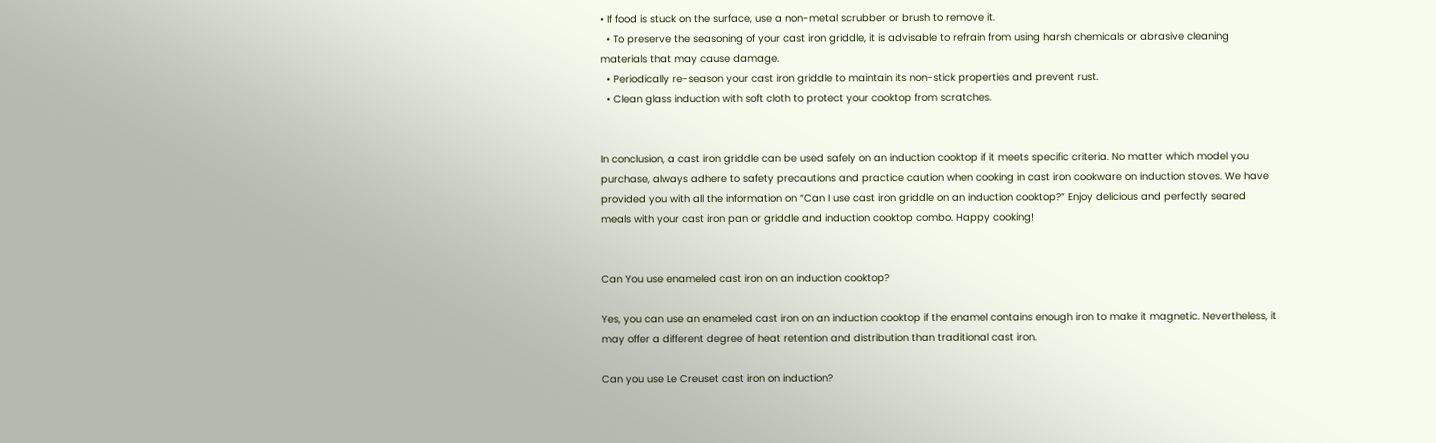• If food is stuck on the surface, use a non-metal scrubber or brush to remove it.
  • To preserve the seasoning of your cast iron griddle, it is advisable to refrain from using harsh chemicals or abrasive cleaning materials that may cause damage.
  • Periodically re-season your cast iron griddle to maintain its non-stick properties and prevent rust.
  • Clean glass induction with soft cloth to protect your cooktop from scratches.


In conclusion, a cast iron griddle can be used safely on an induction cooktop if it meets specific criteria. No matter which model you purchase, always adhere to safety precautions and practice caution when cooking in cast iron cookware on induction stoves. We have provided you with all the information on “Can I use cast iron griddle on an induction cooktop?” Enjoy delicious and perfectly seared meals with your cast iron pan or griddle and induction cooktop combo. Happy cooking!


Can You use enameled cast iron on an induction cooktop?

Yes, you can use an enameled cast iron on an induction cooktop if the enamel contains enough iron to make it magnetic. Nevertheless, it may offer a different degree of heat retention and distribution than traditional cast iron.

Can you use Le Creuset cast iron on induction?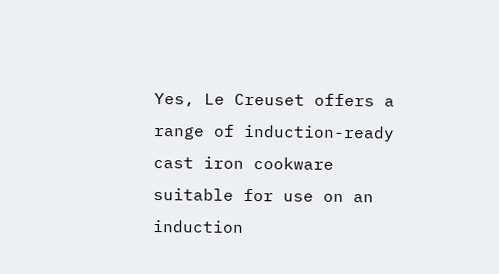Yes, Le Creuset offers a range of induction-ready cast iron cookware suitable for use on an induction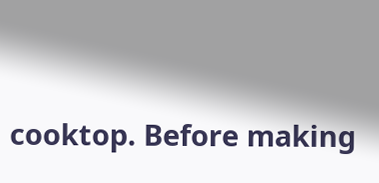cooktop. Before making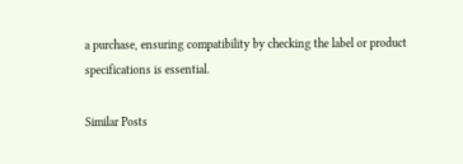a purchase, ensuring compatibility by checking the label or product specifications is essential.

Similar Posts